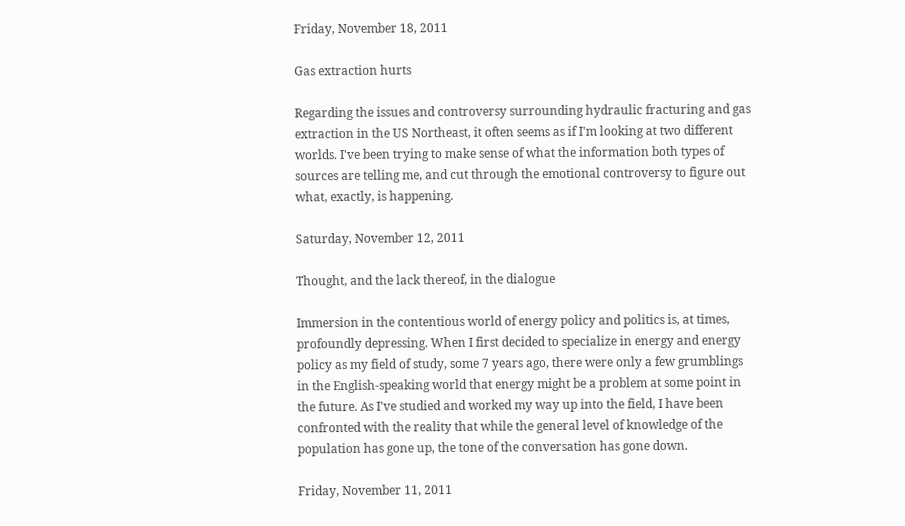Friday, November 18, 2011

Gas extraction hurts

Regarding the issues and controversy surrounding hydraulic fracturing and gas extraction in the US Northeast, it often seems as if I'm looking at two different worlds. I've been trying to make sense of what the information both types of sources are telling me, and cut through the emotional controversy to figure out what, exactly, is happening.

Saturday, November 12, 2011

Thought, and the lack thereof, in the dialogue

Immersion in the contentious world of energy policy and politics is, at times, profoundly depressing. When I first decided to specialize in energy and energy policy as my field of study, some 7 years ago, there were only a few grumblings in the English-speaking world that energy might be a problem at some point in the future. As I've studied and worked my way up into the field, I have been confronted with the reality that while the general level of knowledge of the population has gone up, the tone of the conversation has gone down.

Friday, November 11, 2011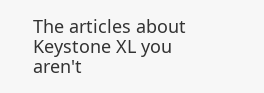The articles about Keystone XL you aren't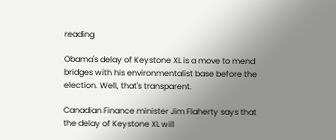reading

Obama's delay of Keystone XL is a move to mend bridges with his environmentalist base before the election. Well, that's transparent.

Canadian Finance minister Jim Flaherty says that the delay of Keystone XL will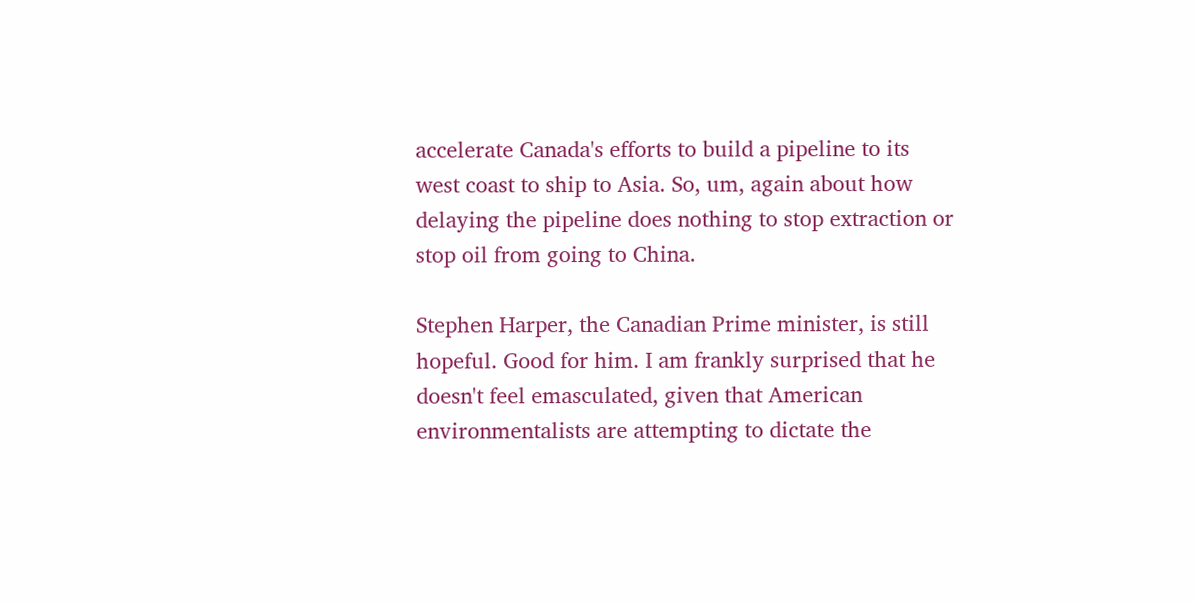accelerate Canada's efforts to build a pipeline to its west coast to ship to Asia. So, um, again about how delaying the pipeline does nothing to stop extraction or stop oil from going to China.

Stephen Harper, the Canadian Prime minister, is still hopeful. Good for him. I am frankly surprised that he doesn't feel emasculated, given that American environmentalists are attempting to dictate the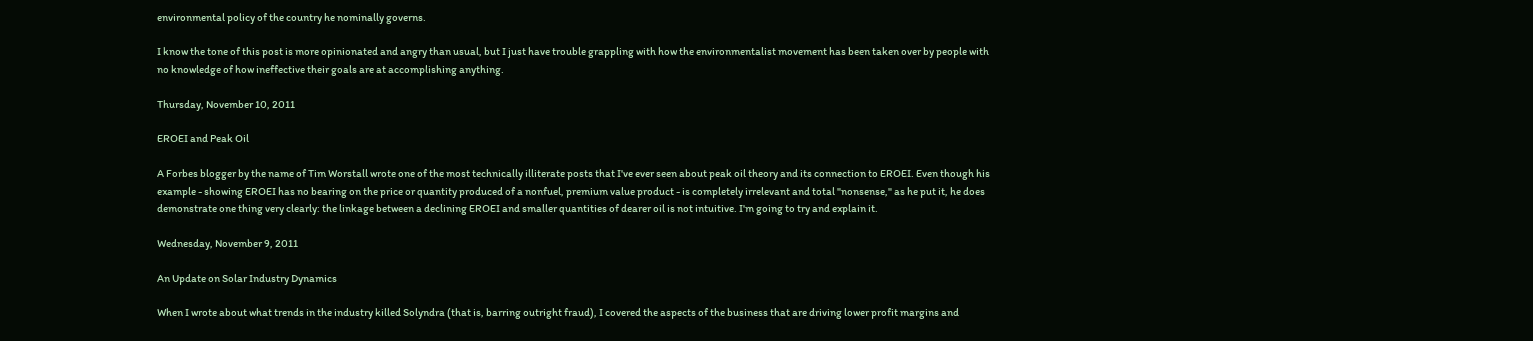environmental policy of the country he nominally governs.

I know the tone of this post is more opinionated and angry than usual, but I just have trouble grappling with how the environmentalist movement has been taken over by people with no knowledge of how ineffective their goals are at accomplishing anything.

Thursday, November 10, 2011

EROEI and Peak Oil

A Forbes blogger by the name of Tim Worstall wrote one of the most technically illiterate posts that I've ever seen about peak oil theory and its connection to EROEI. Even though his example - showing EROEI has no bearing on the price or quantity produced of a nonfuel, premium value product - is completely irrelevant and total "nonsense," as he put it, he does demonstrate one thing very clearly: the linkage between a declining EROEI and smaller quantities of dearer oil is not intuitive. I'm going to try and explain it.

Wednesday, November 9, 2011

An Update on Solar Industry Dynamics

When I wrote about what trends in the industry killed Solyndra (that is, barring outright fraud), I covered the aspects of the business that are driving lower profit margins and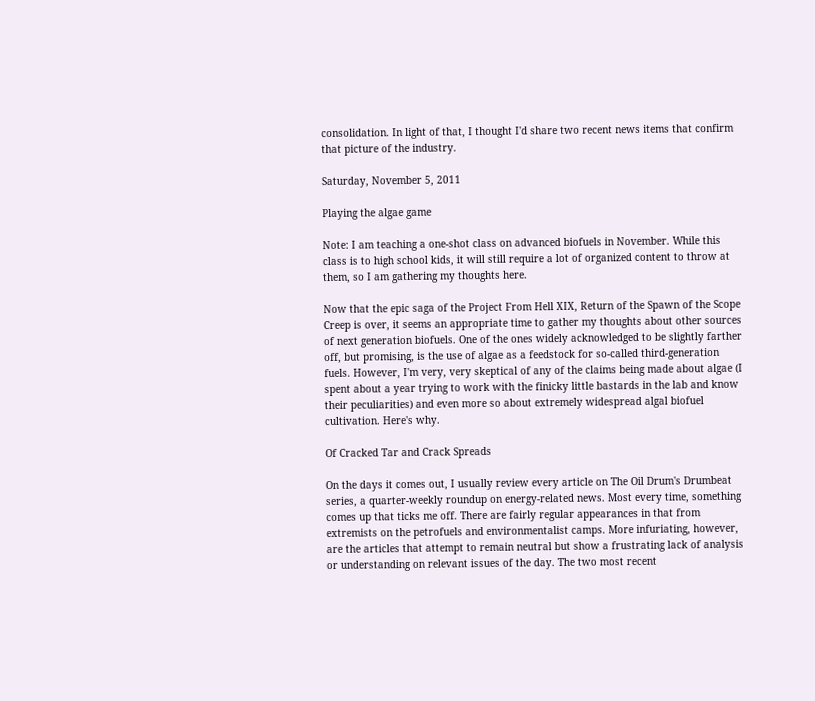consolidation. In light of that, I thought I'd share two recent news items that confirm that picture of the industry.

Saturday, November 5, 2011

Playing the algae game

Note: I am teaching a one-shot class on advanced biofuels in November. While this class is to high school kids, it will still require a lot of organized content to throw at them, so I am gathering my thoughts here.

Now that the epic saga of the Project From Hell XIX, Return of the Spawn of the Scope Creep is over, it seems an appropriate time to gather my thoughts about other sources of next generation biofuels. One of the ones widely acknowledged to be slightly farther off, but promising, is the use of algae as a feedstock for so-called third-generation fuels. However, I'm very, very skeptical of any of the claims being made about algae (I spent about a year trying to work with the finicky little bastards in the lab and know their peculiarities) and even more so about extremely widespread algal biofuel cultivation. Here's why.

Of Cracked Tar and Crack Spreads

On the days it comes out, I usually review every article on The Oil Drum's Drumbeat series, a quarter-weekly roundup on energy-related news. Most every time, something comes up that ticks me off. There are fairly regular appearances in that from extremists on the petrofuels and environmentalist camps. More infuriating, however, are the articles that attempt to remain neutral but show a frustrating lack of analysis or understanding on relevant issues of the day. The two most recent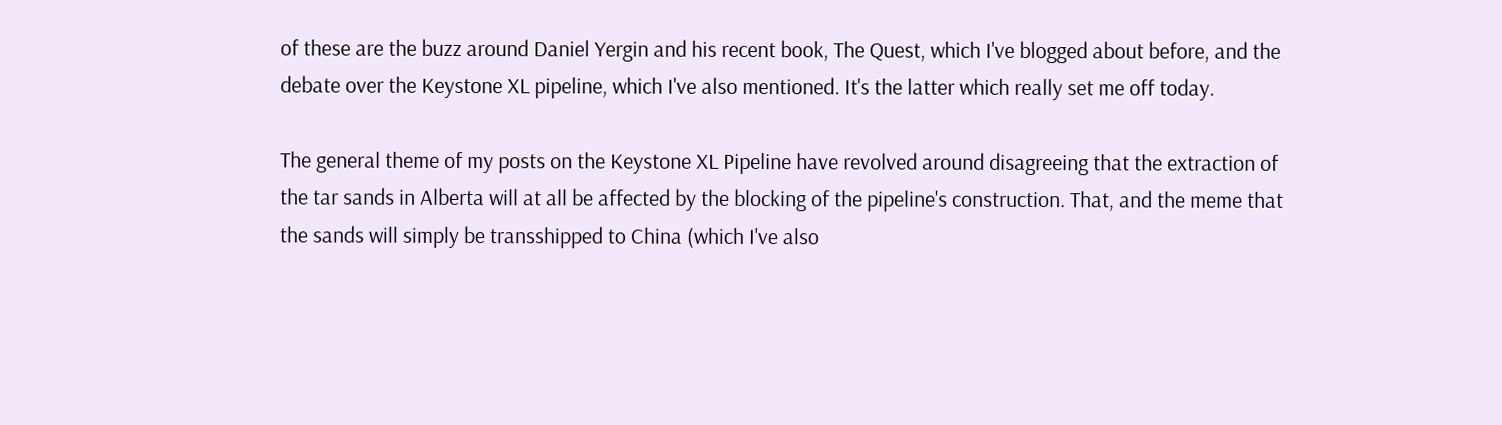of these are the buzz around Daniel Yergin and his recent book, The Quest, which I've blogged about before, and the debate over the Keystone XL pipeline, which I've also mentioned. It's the latter which really set me off today.

The general theme of my posts on the Keystone XL Pipeline have revolved around disagreeing that the extraction of the tar sands in Alberta will at all be affected by the blocking of the pipeline's construction. That, and the meme that the sands will simply be transshipped to China (which I've also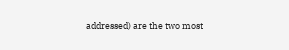addressed) are the two most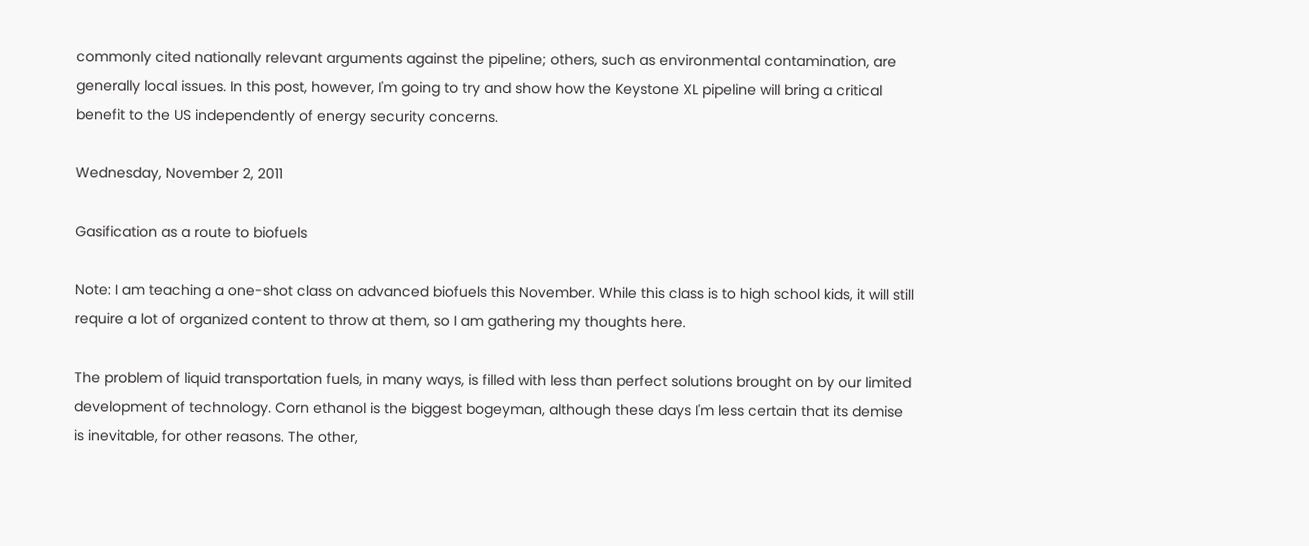commonly cited nationally relevant arguments against the pipeline; others, such as environmental contamination, are generally local issues. In this post, however, I'm going to try and show how the Keystone XL pipeline will bring a critical benefit to the US independently of energy security concerns.

Wednesday, November 2, 2011

Gasification as a route to biofuels

Note: I am teaching a one-shot class on advanced biofuels this November. While this class is to high school kids, it will still require a lot of organized content to throw at them, so I am gathering my thoughts here.

The problem of liquid transportation fuels, in many ways, is filled with less than perfect solutions brought on by our limited development of technology. Corn ethanol is the biggest bogeyman, although these days I'm less certain that its demise is inevitable, for other reasons. The other,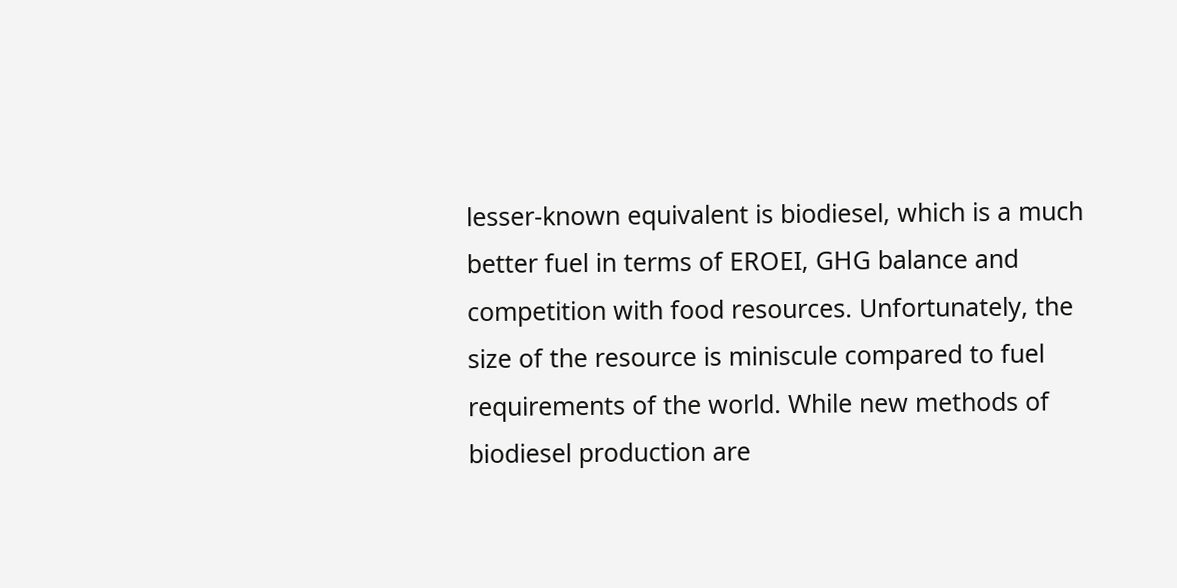lesser-known equivalent is biodiesel, which is a much better fuel in terms of EROEI, GHG balance and competition with food resources. Unfortunately, the size of the resource is miniscule compared to fuel requirements of the world. While new methods of biodiesel production are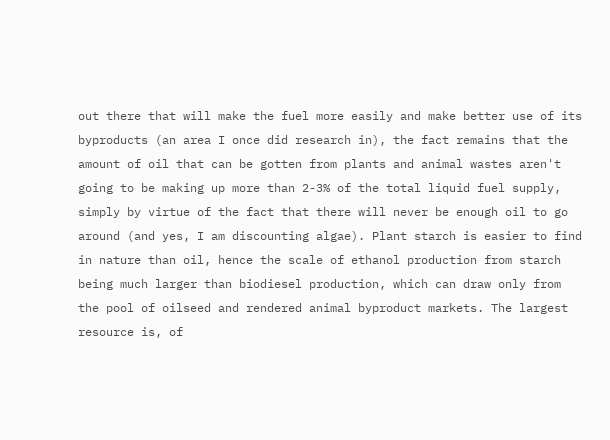out there that will make the fuel more easily and make better use of its byproducts (an area I once did research in), the fact remains that the amount of oil that can be gotten from plants and animal wastes aren't going to be making up more than 2-3% of the total liquid fuel supply, simply by virtue of the fact that there will never be enough oil to go around (and yes, I am discounting algae). Plant starch is easier to find in nature than oil, hence the scale of ethanol production from starch being much larger than biodiesel production, which can draw only from the pool of oilseed and rendered animal byproduct markets. The largest resource is, of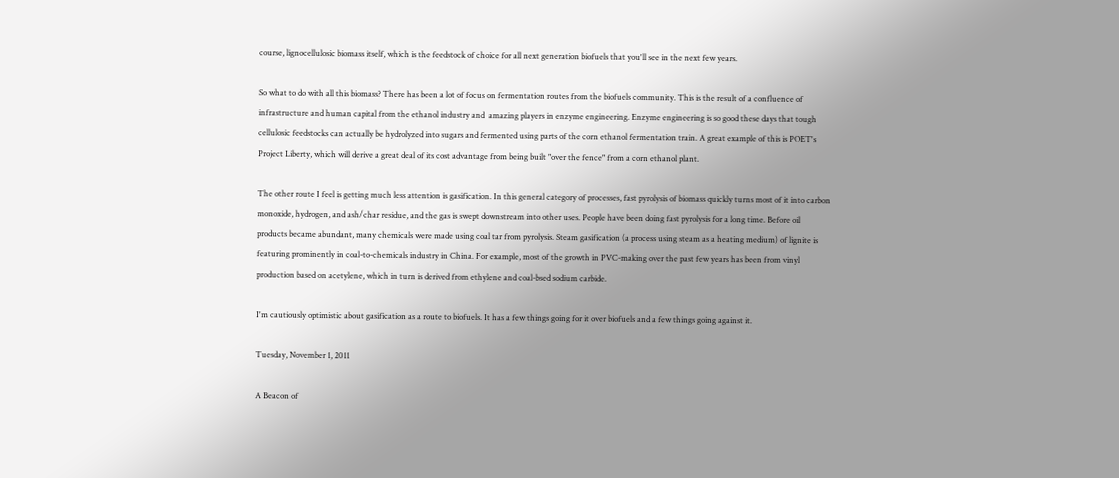course, lignocellulosic biomass itself, which is the feedstock of choice for all next generation biofuels that you'll see in the next few years.

So what to do with all this biomass? There has been a lot of focus on fermentation routes from the biofuels community. This is the result of a confluence of infrastructure and human capital from the ethanol industry and  amazing players in enzyme engineering. Enzyme engineering is so good these days that tough cellulosic feedstocks can actually be hydrolyzed into sugars and fermented using parts of the corn ethanol fermentation train. A great example of this is POET's Project Liberty, which will derive a great deal of its cost advantage from being built "over the fence" from a corn ethanol plant.

The other route I feel is getting much less attention is gasification. In this general category of processes, fast pyrolysis of biomass quickly turns most of it into carbon monoxide, hydrogen, and ash/char residue, and the gas is swept downstream into other uses. People have been doing fast pyrolysis for a long time. Before oil products became abundant, many chemicals were made using coal tar from pyrolysis. Steam gasification (a process using steam as a heating medium) of lignite is featuring prominently in coal-to-chemicals industry in China. For example, most of the growth in PVC-making over the past few years has been from vinyl production based on acetylene, which in turn is derived from ethylene and coal-bsed sodium carbide.

I'm cautiously optimistic about gasification as a route to biofuels. It has a few things going for it over biofuels and a few things going against it.

Tuesday, November 1, 2011

A Beacon of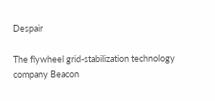Despair

The flywheel grid-stabilization technology company Beacon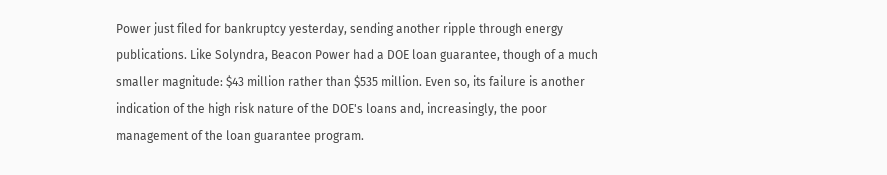Power just filed for bankruptcy yesterday, sending another ripple through energy publications. Like Solyndra, Beacon Power had a DOE loan guarantee, though of a much smaller magnitude: $43 million rather than $535 million. Even so, its failure is another indication of the high risk nature of the DOE's loans and, increasingly, the poor management of the loan guarantee program.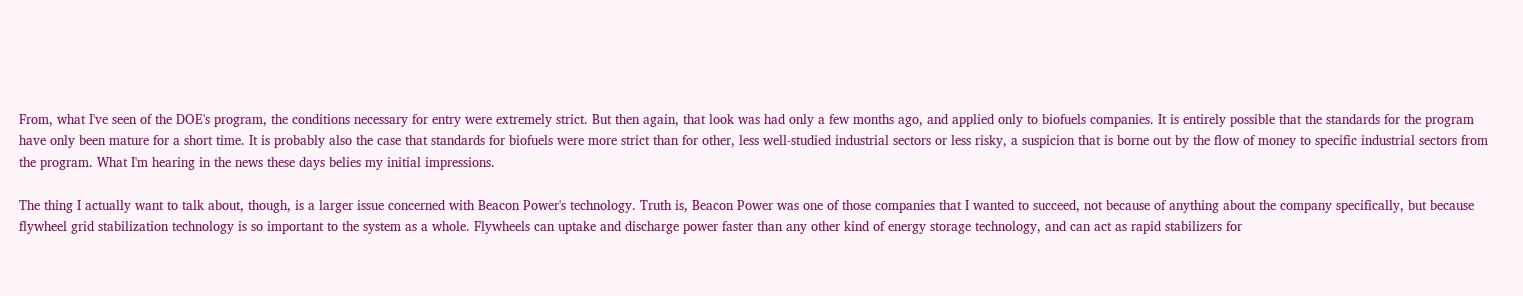From, what I've seen of the DOE's program, the conditions necessary for entry were extremely strict. But then again, that look was had only a few months ago, and applied only to biofuels companies. It is entirely possible that the standards for the program have only been mature for a short time. It is probably also the case that standards for biofuels were more strict than for other, less well-studied industrial sectors or less risky, a suspicion that is borne out by the flow of money to specific industrial sectors from the program. What I'm hearing in the news these days belies my initial impressions.

The thing I actually want to talk about, though, is a larger issue concerned with Beacon Power's technology. Truth is, Beacon Power was one of those companies that I wanted to succeed, not because of anything about the company specifically, but because flywheel grid stabilization technology is so important to the system as a whole. Flywheels can uptake and discharge power faster than any other kind of energy storage technology, and can act as rapid stabilizers for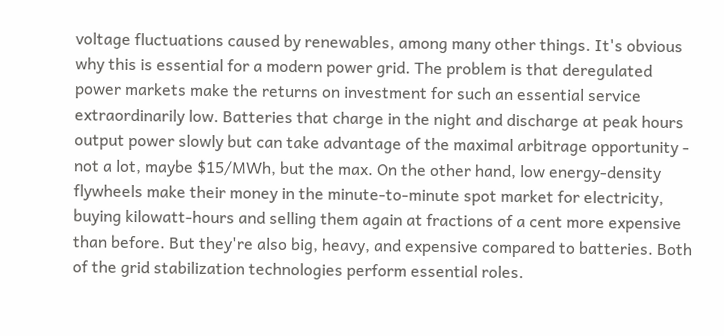voltage fluctuations caused by renewables, among many other things. It's obvious why this is essential for a modern power grid. The problem is that deregulated power markets make the returns on investment for such an essential service extraordinarily low. Batteries that charge in the night and discharge at peak hours output power slowly but can take advantage of the maximal arbitrage opportunity - not a lot, maybe $15/MWh, but the max. On the other hand, low energy-density flywheels make their money in the minute-to-minute spot market for electricity, buying kilowatt-hours and selling them again at fractions of a cent more expensive than before. But they're also big, heavy, and expensive compared to batteries. Both of the grid stabilization technologies perform essential roles.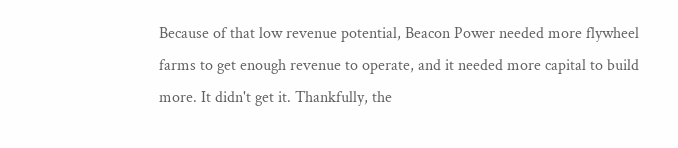Because of that low revenue potential, Beacon Power needed more flywheel farms to get enough revenue to operate, and it needed more capital to build more. It didn't get it. Thankfully, the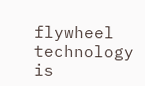flywheel technology is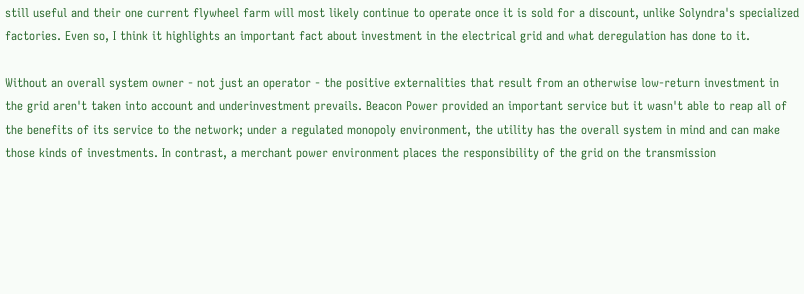still useful and their one current flywheel farm will most likely continue to operate once it is sold for a discount, unlike Solyndra's specialized factories. Even so, I think it highlights an important fact about investment in the electrical grid and what deregulation has done to it.

Without an overall system owner - not just an operator - the positive externalities that result from an otherwise low-return investment in the grid aren't taken into account and underinvestment prevails. Beacon Power provided an important service but it wasn't able to reap all of the benefits of its service to the network; under a regulated monopoly environment, the utility has the overall system in mind and can make those kinds of investments. In contrast, a merchant power environment places the responsibility of the grid on the transmission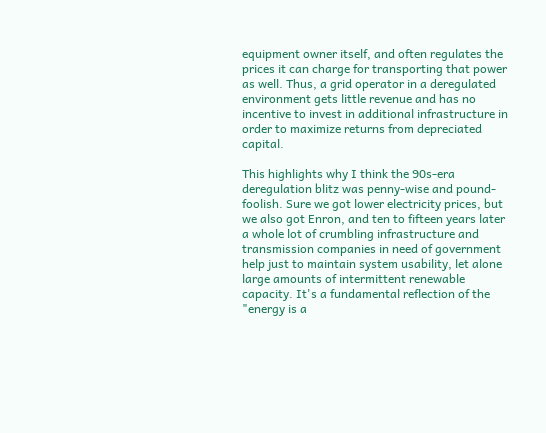equipment owner itself, and often regulates the prices it can charge for transporting that power as well. Thus, a grid operator in a deregulated environment gets little revenue and has no incentive to invest in additional infrastructure in order to maximize returns from depreciated capital.

This highlights why I think the 90s-era deregulation blitz was penny-wise and pound-foolish. Sure we got lower electricity prices, but we also got Enron, and ten to fifteen years later a whole lot of crumbling infrastructure and transmission companies in need of government help just to maintain system usability, let alone large amounts of intermittent renewable capacity. It's a fundamental reflection of the "energy is a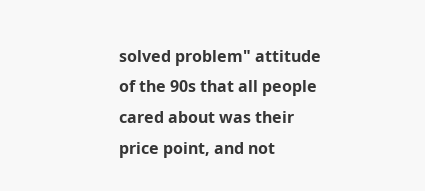solved problem" attitude of the 90s that all people cared about was their price point, and not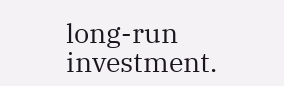long-run investment.